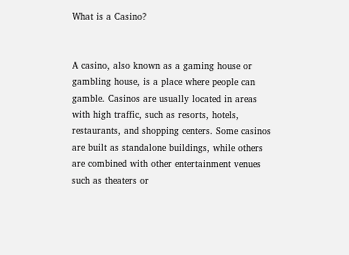What is a Casino?


A casino, also known as a gaming house or gambling house, is a place where people can gamble. Casinos are usually located in areas with high traffic, such as resorts, hotels, restaurants, and shopping centers. Some casinos are built as standalone buildings, while others are combined with other entertainment venues such as theaters or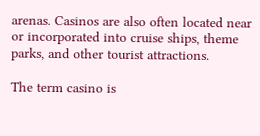arenas. Casinos are also often located near or incorporated into cruise ships, theme parks, and other tourist attractions.

The term casino is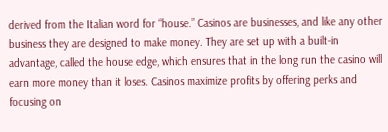derived from the Italian word for “house.” Casinos are businesses, and like any other business they are designed to make money. They are set up with a built-in advantage, called the house edge, which ensures that in the long run the casino will earn more money than it loses. Casinos maximize profits by offering perks and focusing on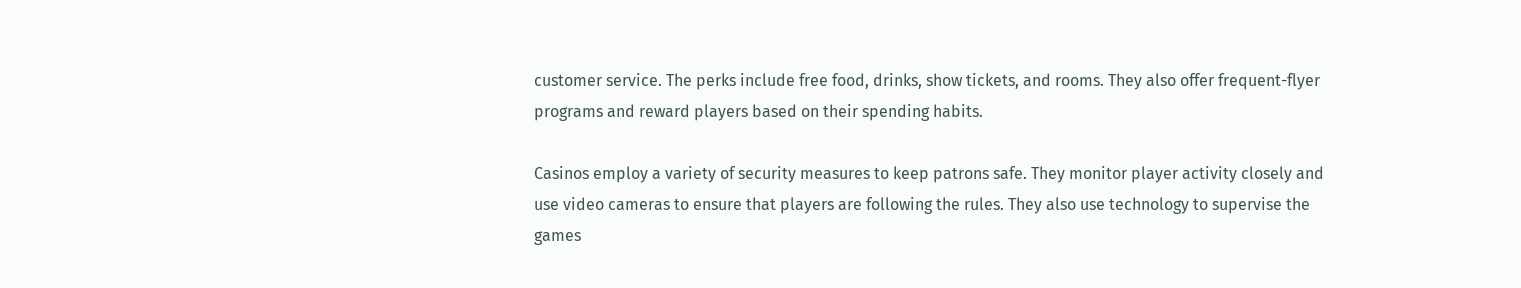customer service. The perks include free food, drinks, show tickets, and rooms. They also offer frequent-flyer programs and reward players based on their spending habits.

Casinos employ a variety of security measures to keep patrons safe. They monitor player activity closely and use video cameras to ensure that players are following the rules. They also use technology to supervise the games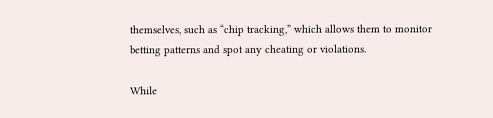themselves, such as “chip tracking,” which allows them to monitor betting patterns and spot any cheating or violations.

While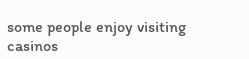some people enjoy visiting casinos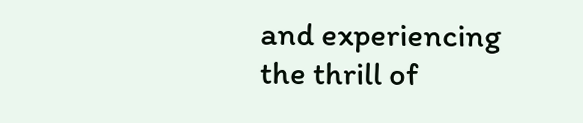and experiencing the thrill of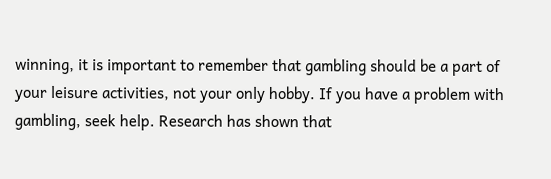winning, it is important to remember that gambling should be a part of your leisure activities, not your only hobby. If you have a problem with gambling, seek help. Research has shown that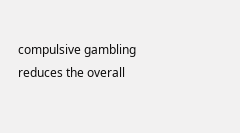compulsive gambling reduces the overall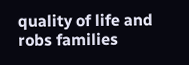quality of life and robs families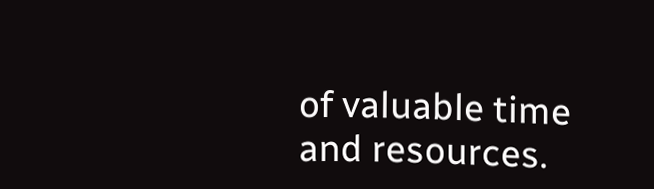of valuable time and resources.